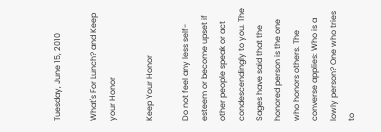Tuesday, June 15, 2010

What's For Lunch? and Keep your Honor

Keep Your Honor

Do not feel any less self-esteem or become upset if other people speak or act condescendingly to you. The Sages have said that the honored person is the one who honors others. The converse applies: Who is a lowly person? One who tries to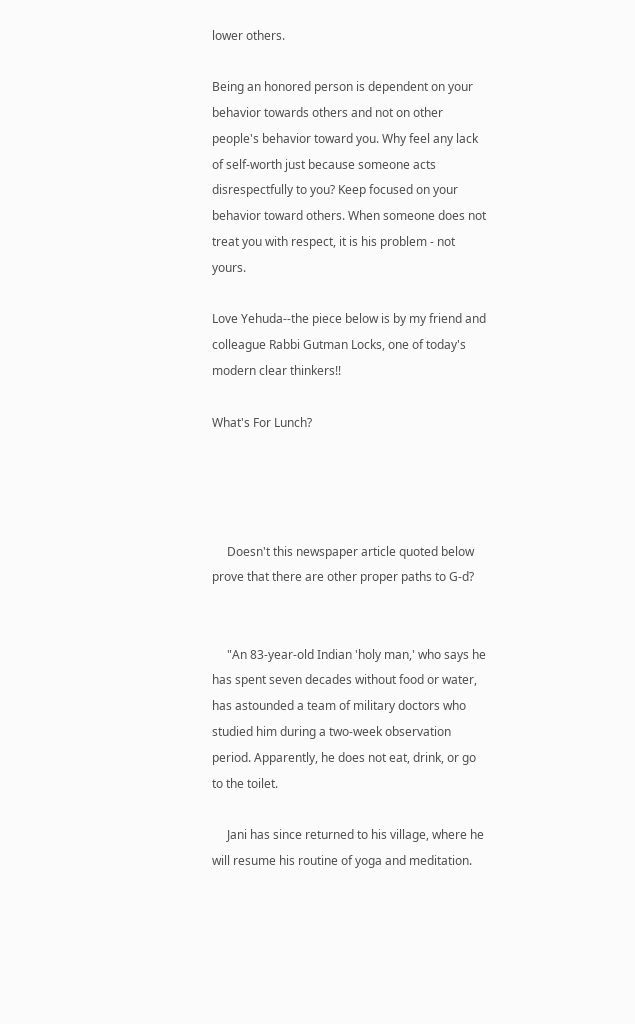lower others.

Being an honored person is dependent on your behavior towards others and not on other people's behavior toward you. Why feel any lack of self-worth just because someone acts disrespectfully to you? Keep focused on your behavior toward others. When someone does not treat you with respect, it is his problem - not yours.

Love Yehuda--the piece below is by my friend and colleague Rabbi Gutman Locks, one of today's modern clear thinkers!!

What's For Lunch?




     Doesn't this newspaper article quoted below prove that there are other proper paths to G-d?


     "An 83-year-old Indian 'holy man,' who says he has spent seven decades without food or water, has astounded a team of military doctors who studied him during a two-week observation period. Apparently, he does not eat, drink, or go to the toilet.

     Jani has since returned to his village, where he will resume his routine of yoga and meditation.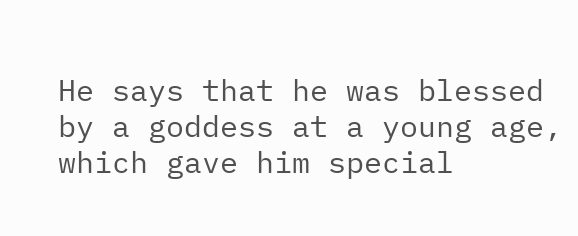He says that he was blessed by a goddess at a young age, which gave him special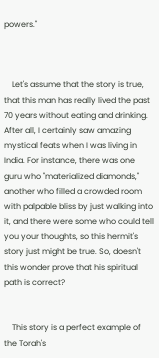powers."



    Let's assume that the story is true, that this man has really lived the past 70 years without eating and drinking. After all, I certainly saw amazing mystical feats when I was living in India. For instance, there was one guru who "materialized diamonds," another who filled a crowded room with palpable bliss by just walking into it, and there were some who could tell you your thoughts, so this hermit's story just might be true. So, doesn't this wonder prove that his spiritual path is correct?


    This story is a perfect example of the Torah's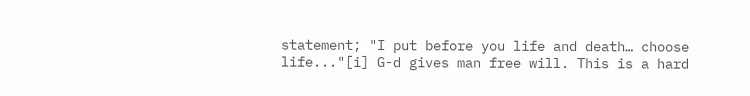statement; "I put before you life and death… choose life..."[i] G-d gives man free will. This is a hard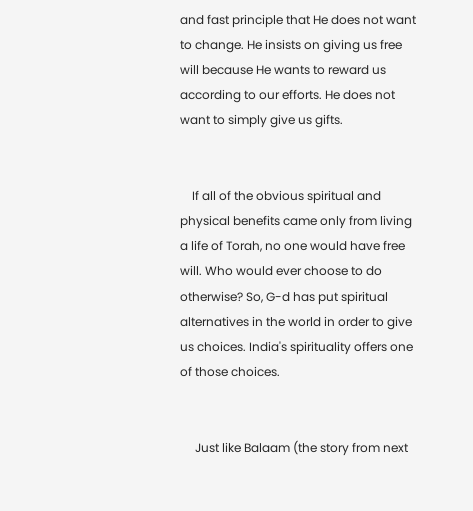and fast principle that He does not want to change. He insists on giving us free will because He wants to reward us according to our efforts. He does not want to simply give us gifts.


    If all of the obvious spiritual and physical benefits came only from living a life of Torah, no one would have free will. Who would ever choose to do otherwise? So, G-d has put spiritual alternatives in the world in order to give us choices. India's spirituality offers one of those choices.


     Just like Balaam (the story from next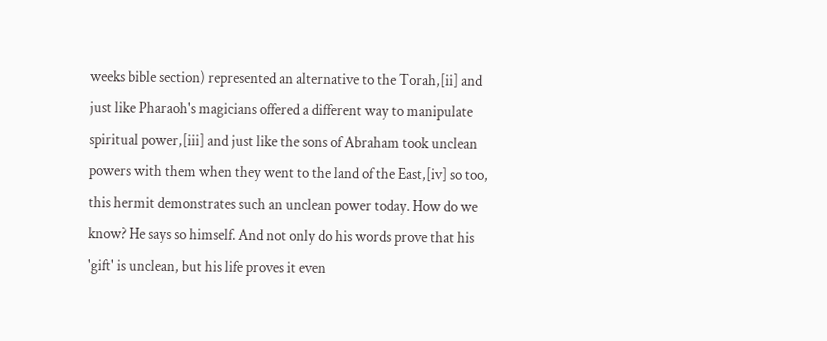weeks bible section) represented an alternative to the Torah,[ii] and just like Pharaoh's magicians offered a different way to manipulate spiritual power,[iii] and just like the sons of Abraham took unclean powers with them when they went to the land of the East,[iv] so too, this hermit demonstrates such an unclean power today. How do we know? He says so himself. And not only do his words prove that his 'gift' is unclean, but his life proves it even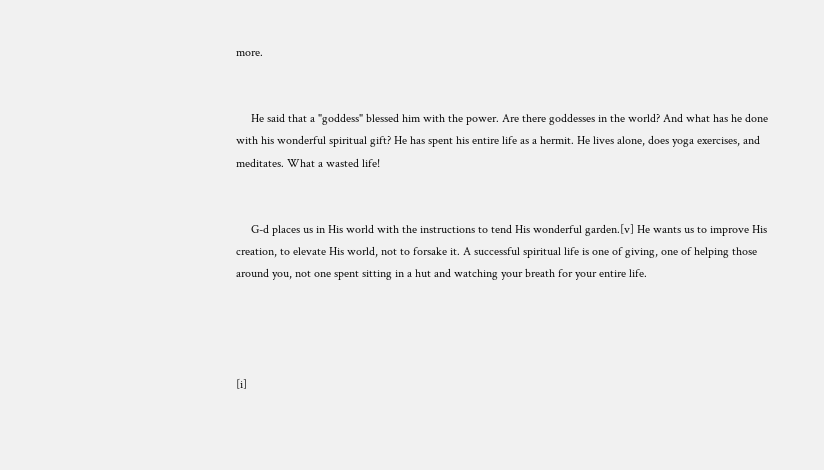more.


     He said that a "goddess" blessed him with the power. Are there goddesses in the world? And what has he done with his wonderful spiritual gift? He has spent his entire life as a hermit. He lives alone, does yoga exercises, and meditates. What a wasted life!


     G-d places us in His world with the instructions to tend His wonderful garden.[v] He wants us to improve His creation, to elevate His world, not to forsake it. A successful spiritual life is one of giving, one of helping those around you, not one spent sitting in a hut and watching your breath for your entire life.




[i]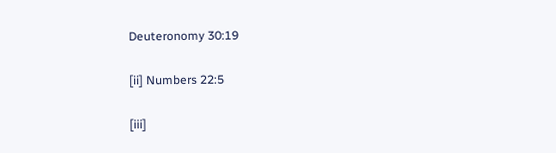Deuteronomy 30:19

[ii] Numbers 22:5

[iii]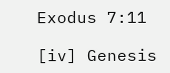Exodus 7:11

[iv] Genesis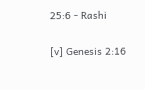25:6 - Rashi

[v] Genesis 2:16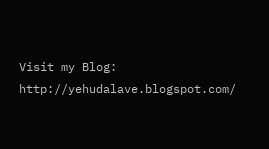Visit my Blog: http://yehudalave.blogspot.com/